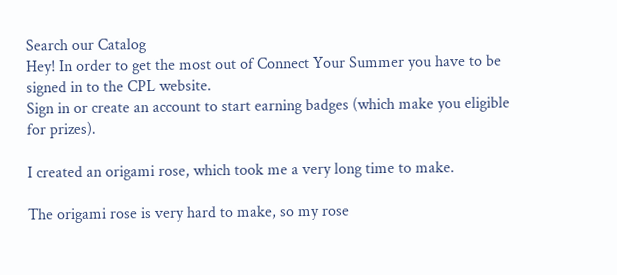Search our Catalog
Hey! In order to get the most out of Connect Your Summer you have to be signed in to the CPL website.
Sign in or create an account to start earning badges (which make you eligible for prizes).

I created an origami rose, which took me a very long time to make.

The origami rose is very hard to make, so my rose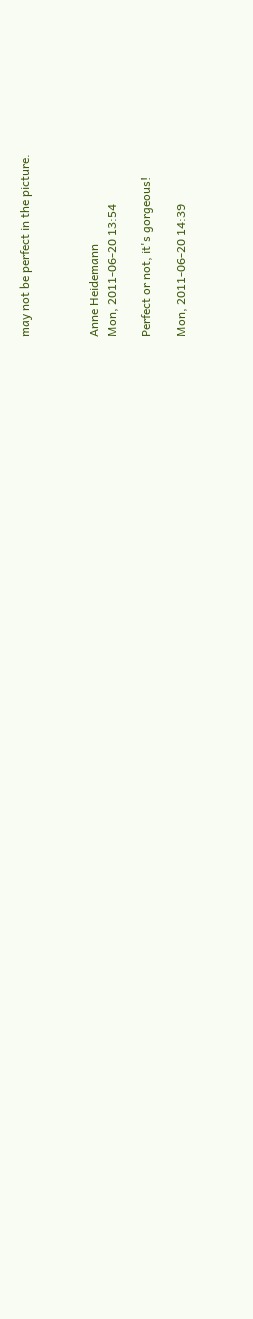may not be perfect in the picture.



Anne Heidemann
Mon, 2011-06-20 13:54

Perfect or not, it's gorgeous!

Mon, 2011-06-20 14:39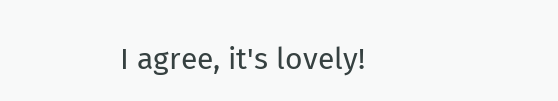I agree, it's lovely!